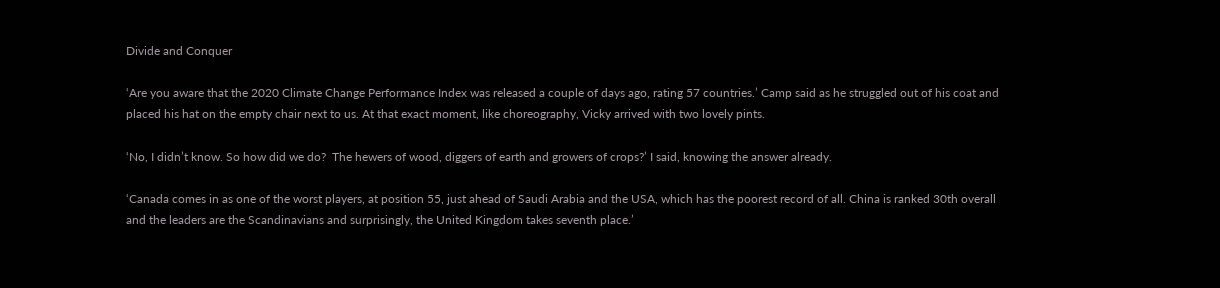Divide and Conquer

‘Are you aware that the 2020 Climate Change Performance Index was released a couple of days ago, rating 57 countries.’ Camp said as he struggled out of his coat and placed his hat on the empty chair next to us. At that exact moment, like choreography, Vicky arrived with two lovely pints.

‘No, I didn’t know. So how did we do?  The hewers of wood, diggers of earth and growers of crops?’ I said, knowing the answer already.

‘Canada comes in as one of the worst players, at position 55, just ahead of Saudi Arabia and the USA, which has the poorest record of all. China is ranked 30th overall and the leaders are the Scandinavians and surprisingly, the United Kingdom takes seventh place.’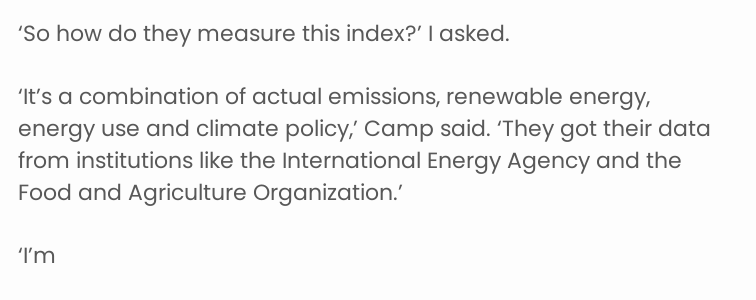‘So how do they measure this index?’ I asked.

‘It’s a combination of actual emissions, renewable energy, energy use and climate policy,’ Camp said. ‘They got their data from institutions like the International Energy Agency and the Food and Agriculture Organization.’

‘I’m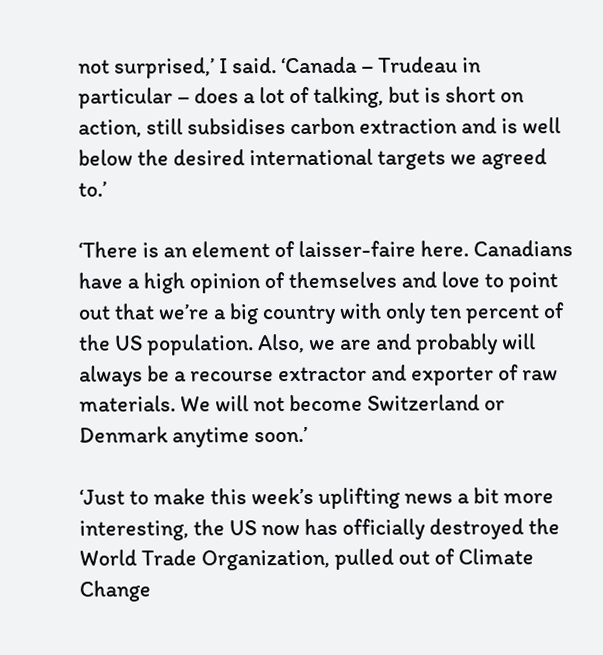not surprised,’ I said. ‘Canada – Trudeau in particular – does a lot of talking, but is short on action, still subsidises carbon extraction and is well below the desired international targets we agreed to.’

‘There is an element of laisser-faire here. Canadians have a high opinion of themselves and love to point out that we’re a big country with only ten percent of the US population. Also, we are and probably will always be a recourse extractor and exporter of raw materials. We will not become Switzerland or Denmark anytime soon.’

‘Just to make this week’s uplifting news a bit more interesting, the US now has officially destroyed the World Trade Organization, pulled out of Climate Change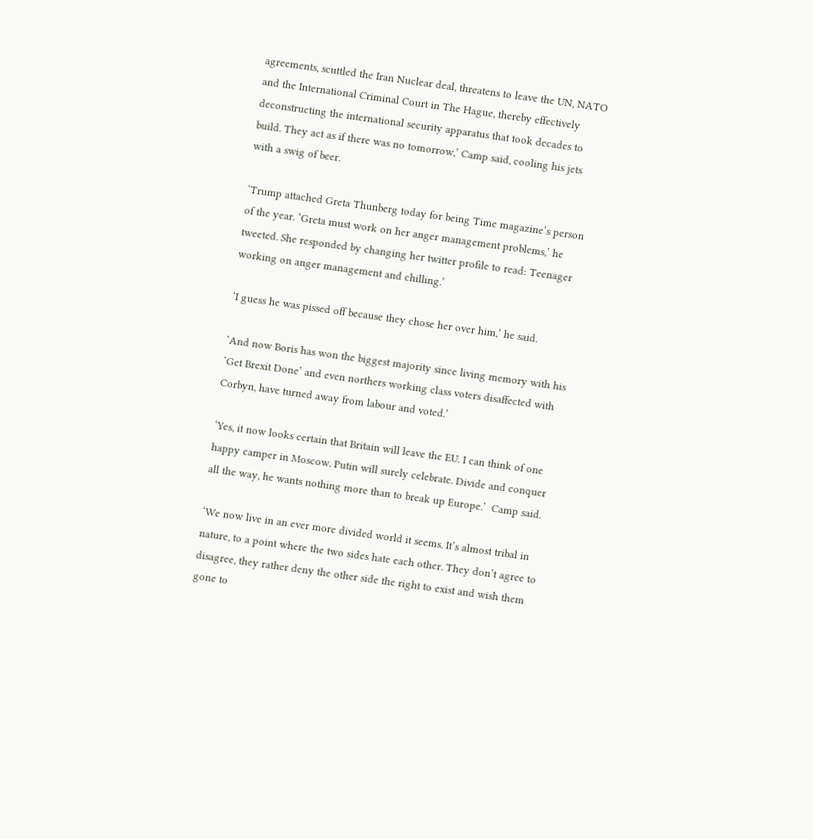agreements, scuttled the Iran Nuclear deal, threatens to leave the UN, NATO and the International Criminal Court in The Hague, thereby effectively deconstructing the international security apparatus that took decades to build. They act as if there was no tomorrow,’ Camp said, cooling his jets with a swig of beer.

‘Trump attached Greta Thunberg today for being Time magazine’s person of the year. ‘Greta must work on her anger management problems,’ he tweeted. She responded by changing her twitter profile to read: Teenager working on anger management and chilling.’

‘I guess he was pissed off because they chose her over him,’ he said.

‘And now Boris has won the biggest majority since living memory with his ‘Get Brexit Done’ and even northers working class voters disaffected with Corbyn, have turned away from labour and voted.’

‘Yes, it now looks certain that Britain will leave the EU. I can think of one happy camper in Moscow. Putin will surely celebrate. Divide and conquer all the way, he wants nothing more than to break up Europe.’  Camp said.

‘We now live in an ever more divided world it seems. It’s almost tribal in nature, to a point where the two sides hate each other. They don’t agree to disagree, they rather deny the other side the right to exist and wish them gone to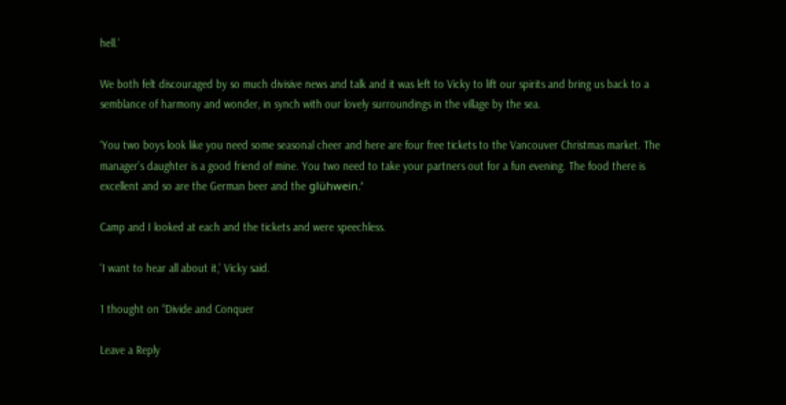hell.’

We both felt discouraged by so much divisive news and talk and it was left to Vicky to lift our spirits and bring us back to a semblance of harmony and wonder, in synch with our lovely surroundings in the village by the sea.

‘You two boys look like you need some seasonal cheer and here are four free tickets to the Vancouver Christmas market. The manager’s daughter is a good friend of mine. You two need to take your partners out for a fun evening. The food there is excellent and so are the German beer and the glühwein.’

Camp and I looked at each and the tickets and were speechless.

‘I want to hear all about it,’ Vicky said.

1 thought on “Divide and Conquer

Leave a Reply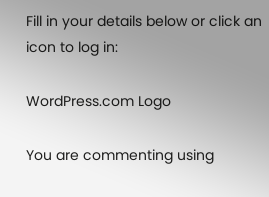Fill in your details below or click an icon to log in:

WordPress.com Logo

You are commenting using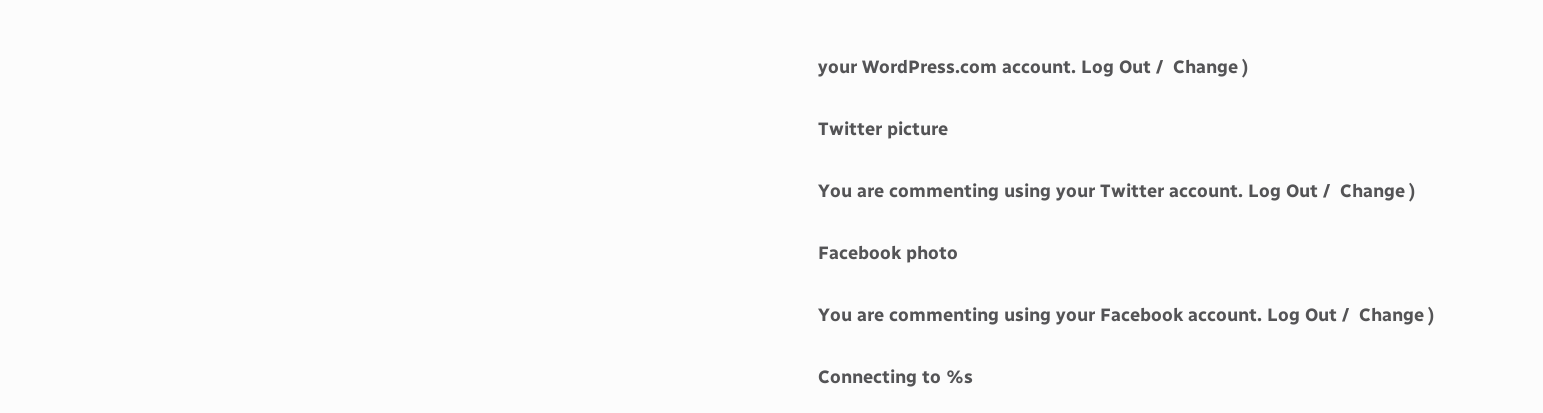your WordPress.com account. Log Out /  Change )

Twitter picture

You are commenting using your Twitter account. Log Out /  Change )

Facebook photo

You are commenting using your Facebook account. Log Out /  Change )

Connecting to %s